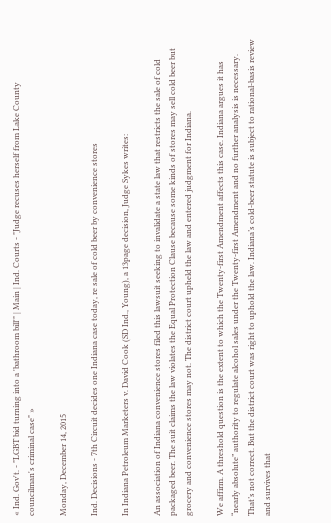« Ind. Gov't. - "LGBT bid turning into a 'bathroom bill'" | Main | Ind. Courts - "Judge recuses herself from Lake County councilman's criminal case" »

Monday, December 14, 2015

Ind. Decisions - 7th Circuit decides one Indiana case today, re sale of cold beer by convenience stores

In Indiana Petroleum Marketers v. David Cook (SD Ind., Young), a 13page decision, Judge Sykes writes:

An association of Indiana convenience stores filed this lawsuit seeking to invalidate a state law that restricts the sale of cold packaged beer. The suit claims the law violates the Equal Protection Clause because some kinds of stores may sell cold beer but grocery and convenience stores may not. The district court upheld the law and entered judgment for Indiana.

We affirm. A threshold question is the extent to which the Twenty-first Amendment affects this case. Indiana argues it has “nearly absolute” authority to regulate alcohol sales under the Twenty-first Amendment and no further analysis is necessary. That’s not correct. But the district court was right to uphold the law. Indiana’s cold-beer statute is subject to rational-basis review and survives that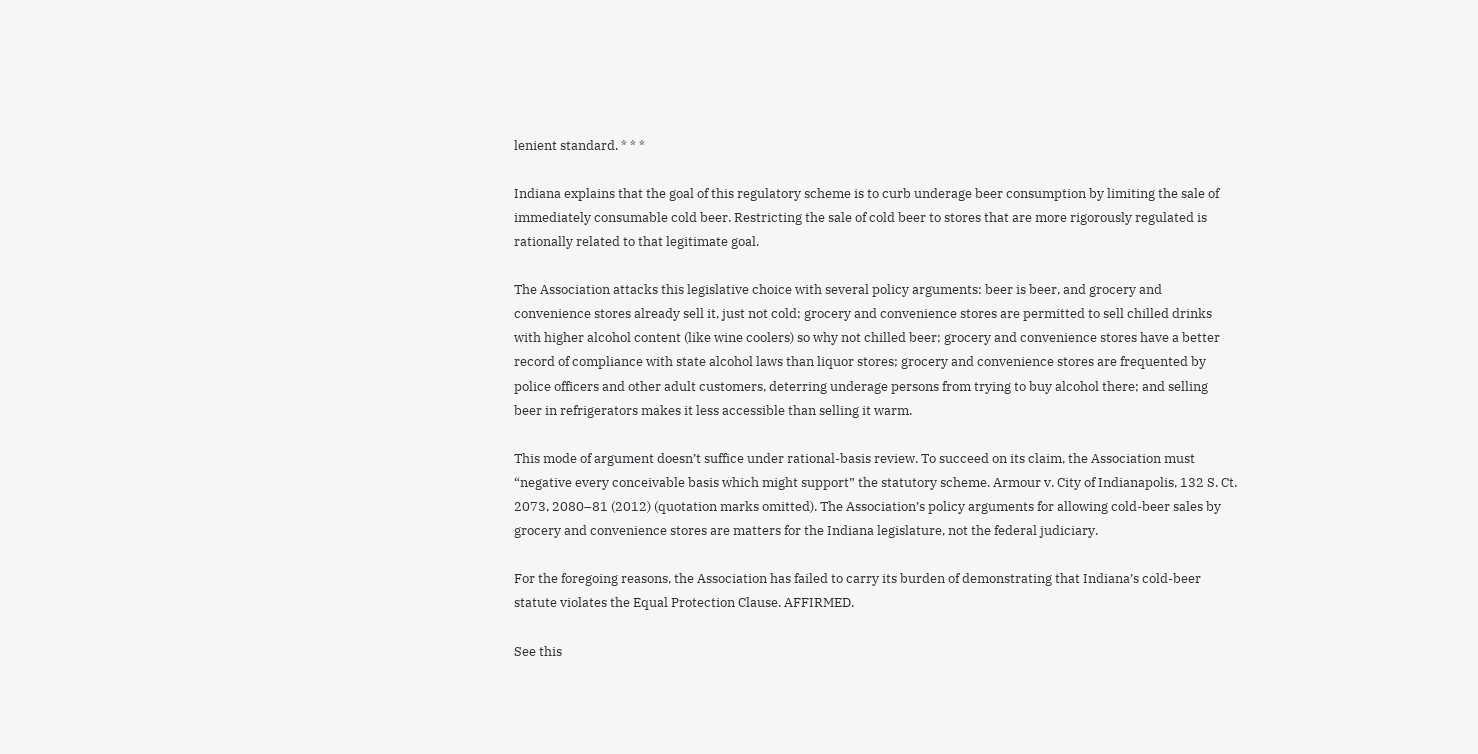lenient standard. * * *

Indiana explains that the goal of this regulatory scheme is to curb underage beer consumption by limiting the sale of immediately consumable cold beer. Restricting the sale of cold beer to stores that are more rigorously regulated is rationally related to that legitimate goal.

The Association attacks this legislative choice with several policy arguments: beer is beer, and grocery and convenience stores already sell it, just not cold; grocery and convenience stores are permitted to sell chilled drinks with higher alcohol content (like wine coolers) so why not chilled beer; grocery and convenience stores have a better record of compliance with state alcohol laws than liquor stores; grocery and convenience stores are frequented by police officers and other adult customers, deterring underage persons from trying to buy alcohol there; and selling beer in refrigerators makes it less accessible than selling it warm.

This mode of argument doesn’t suffice under rational-basis review. To succeed on its claim, the Association must “negative every conceivable basis which might support” the statutory scheme. Armour v. City of Indianapolis, 132 S. Ct. 2073, 2080–81 (2012) (quotation marks omitted). The Association’s policy arguments for allowing cold-beer sales by grocery and convenience stores are matters for the Indiana legislature, not the federal judiciary.

For the foregoing reasons, the Association has failed to carry its burden of demonstrating that Indiana’s cold-beer statute violates the Equal Protection Clause. AFFIRMED.

See this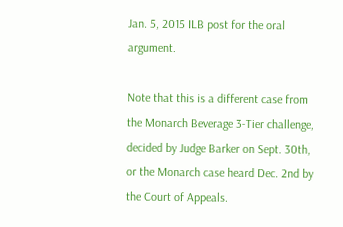Jan. 5, 2015 ILB post for the oral argument.

Note that this is a different case from the Monarch Beverage 3-Tier challenge, decided by Judge Barker on Sept. 30th, or the Monarch case heard Dec. 2nd by the Court of Appeals.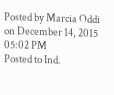Posted by Marcia Oddi on December 14, 2015 05:02 PM
Posted to Ind.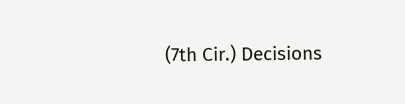(7th Cir.) Decisions